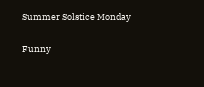Summer Solstice Monday

Funny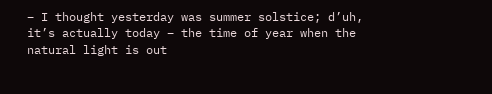– I thought yesterday was summer solstice; d’uh, it’s actually today – the time of year when the natural light is out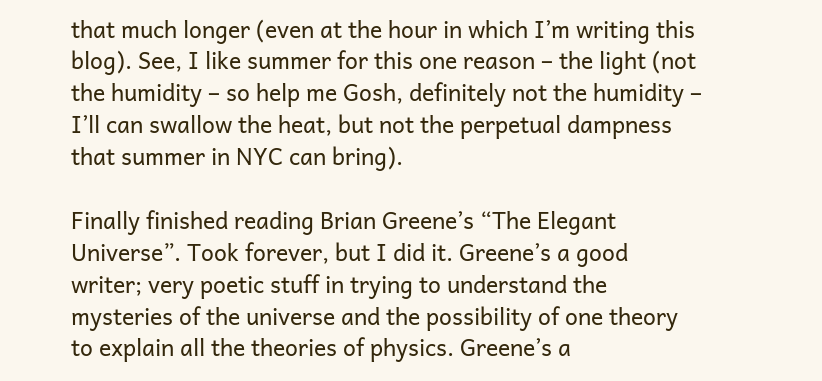that much longer (even at the hour in which I’m writing this blog). See, I like summer for this one reason – the light (not the humidity – so help me Gosh, definitely not the humidity – I’ll can swallow the heat, but not the perpetual dampness that summer in NYC can bring).

Finally finished reading Brian Greene’s “The Elegant Universe”. Took forever, but I did it. Greene’s a good writer; very poetic stuff in trying to understand the mysteries of the universe and the possibility of one theory to explain all the theories of physics. Greene’s a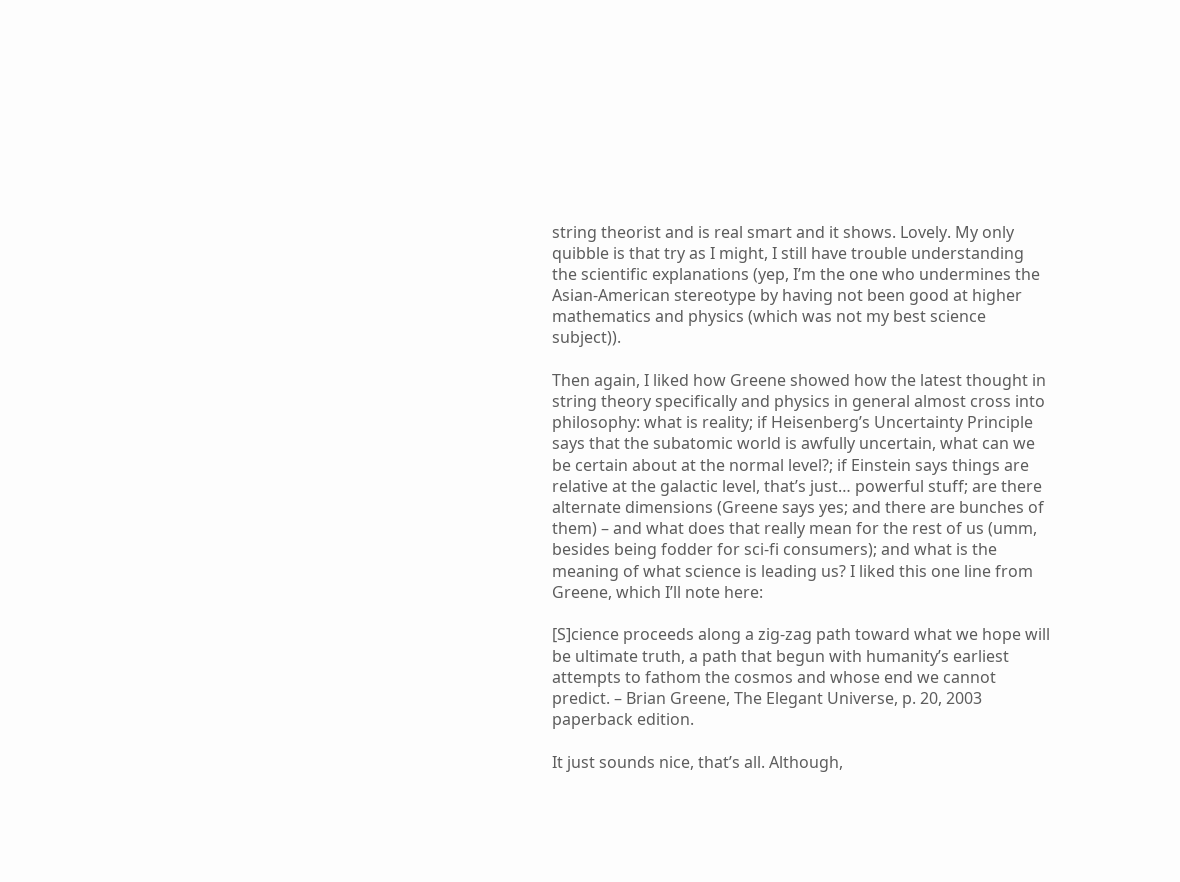string theorist and is real smart and it shows. Lovely. My only quibble is that try as I might, I still have trouble understanding the scientific explanations (yep, I’m the one who undermines the Asian-American stereotype by having not been good at higher mathematics and physics (which was not my best science subject)).

Then again, I liked how Greene showed how the latest thought in string theory specifically and physics in general almost cross into philosophy: what is reality; if Heisenberg’s Uncertainty Principle says that the subatomic world is awfully uncertain, what can we be certain about at the normal level?; if Einstein says things are relative at the galactic level, that’s just… powerful stuff; are there alternate dimensions (Greene says yes; and there are bunches of them) – and what does that really mean for the rest of us (umm, besides being fodder for sci-fi consumers); and what is the meaning of what science is leading us? I liked this one line from Greene, which I’ll note here:

[S]cience proceeds along a zig-zag path toward what we hope will be ultimate truth, a path that begun with humanity’s earliest attempts to fathom the cosmos and whose end we cannot predict. – Brian Greene, The Elegant Universe, p. 20, 2003 paperback edition.

It just sounds nice, that’s all. Although,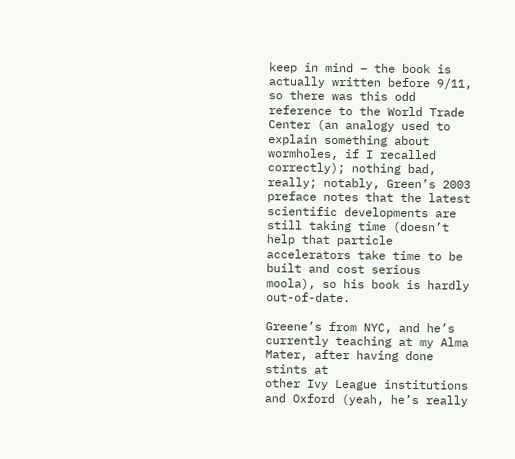keep in mind – the book is actually written before 9/11, so there was this odd reference to the World Trade Center (an analogy used to explain something about wormholes, if I recalled correctly); nothing bad, really; notably, Green’s 2003 preface notes that the latest scientific developments are still taking time (doesn’t help that particle accelerators take time to be built and cost serious moola), so his book is hardly out-of-date.

Greene’s from NYC, and he’s currently teaching at my Alma Mater, after having done stints at
other Ivy League institutions and Oxford (yeah, he’s really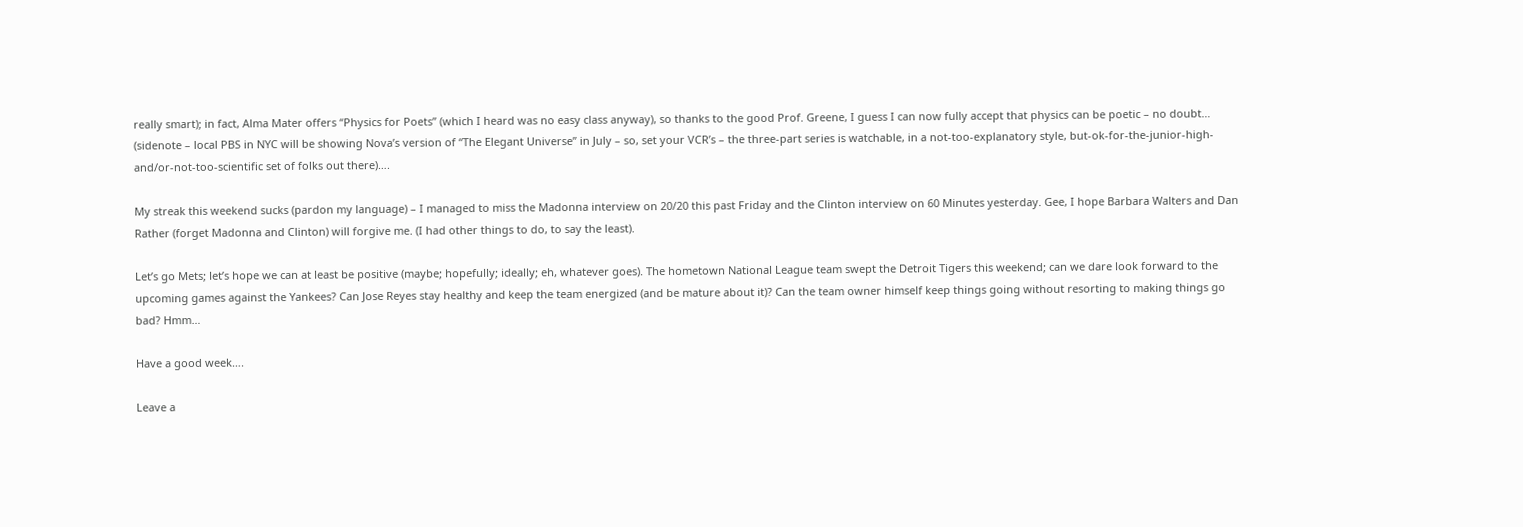really smart); in fact, Alma Mater offers “Physics for Poets” (which I heard was no easy class anyway), so thanks to the good Prof. Greene, I guess I can now fully accept that physics can be poetic – no doubt… (sidenote – local PBS in NYC will be showing Nova’s version of “The Elegant Universe” in July – so, set your VCR’s – the three-part series is watchable, in a not-too-explanatory style, but-ok-for-the-junior-high-and/or-not-too-scientific set of folks out there)….

My streak this weekend sucks (pardon my language) – I managed to miss the Madonna interview on 20/20 this past Friday and the Clinton interview on 60 Minutes yesterday. Gee, I hope Barbara Walters and Dan Rather (forget Madonna and Clinton) will forgive me. (I had other things to do, to say the least).

Let’s go Mets; let’s hope we can at least be positive (maybe; hopefully; ideally; eh, whatever goes). The hometown National League team swept the Detroit Tigers this weekend; can we dare look forward to the upcoming games against the Yankees? Can Jose Reyes stay healthy and keep the team energized (and be mature about it)? Can the team owner himself keep things going without resorting to making things go bad? Hmm…

Have a good week….

Leave a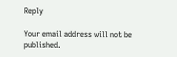Reply

Your email address will not be published.